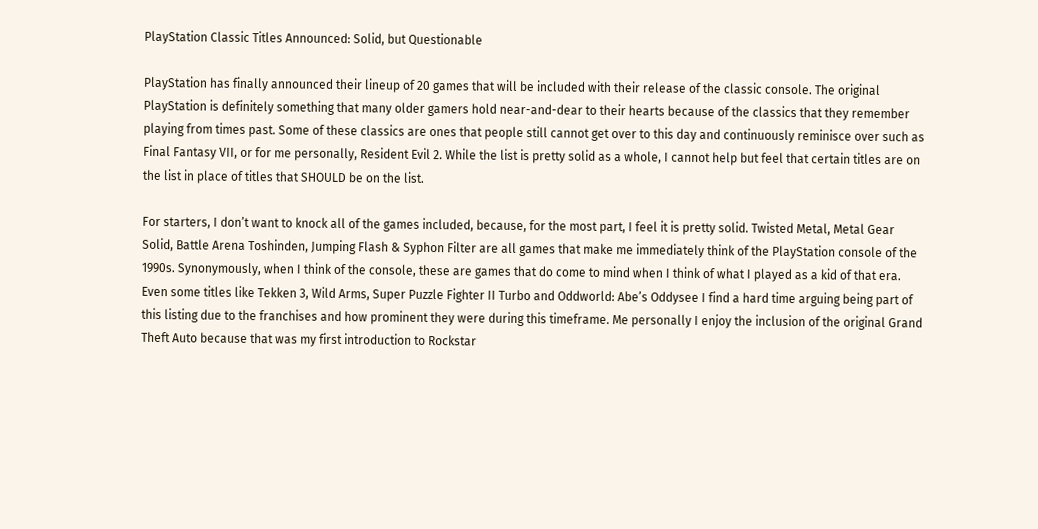PlayStation Classic Titles Announced: Solid, but Questionable

PlayStation has finally announced their lineup of 20 games that will be included with their release of the classic console. The original PlayStation is definitely something that many older gamers hold near-and-dear to their hearts because of the classics that they remember playing from times past. Some of these classics are ones that people still cannot get over to this day and continuously reminisce over such as Final Fantasy VII, or for me personally, Resident Evil 2. While the list is pretty solid as a whole, I cannot help but feel that certain titles are on the list in place of titles that SHOULD be on the list.

For starters, I don’t want to knock all of the games included, because, for the most part, I feel it is pretty solid. Twisted Metal, Metal Gear Solid, Battle Arena Toshinden, Jumping Flash & Syphon Filter are all games that make me immediately think of the PlayStation console of the 1990s. Synonymously, when I think of the console, these are games that do come to mind when I think of what I played as a kid of that era. Even some titles like Tekken 3, Wild Arms, Super Puzzle Fighter II Turbo and Oddworld: Abe’s Oddysee I find a hard time arguing being part of this listing due to the franchises and how prominent they were during this timeframe. Me personally I enjoy the inclusion of the original Grand Theft Auto because that was my first introduction to Rockstar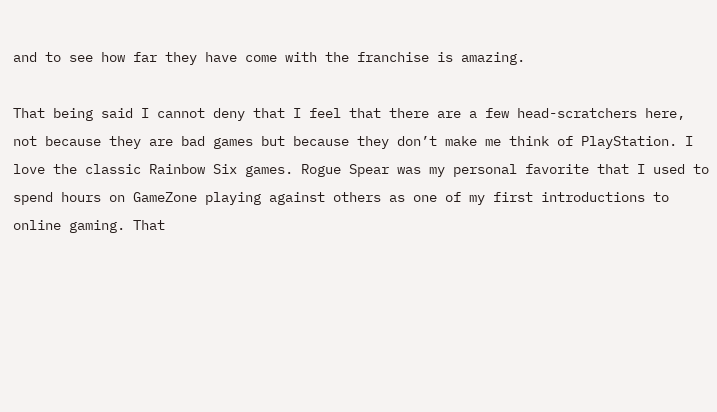and to see how far they have come with the franchise is amazing.

That being said I cannot deny that I feel that there are a few head-scratchers here, not because they are bad games but because they don’t make me think of PlayStation. I love the classic Rainbow Six games. Rogue Spear was my personal favorite that I used to spend hours on GameZone playing against others as one of my first introductions to online gaming. That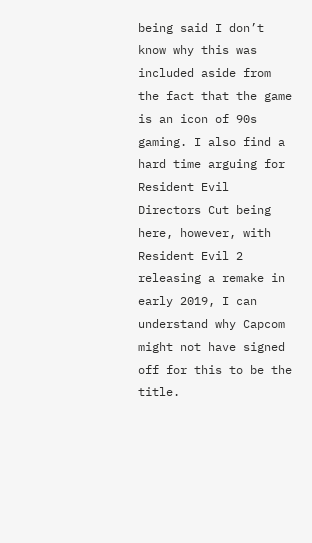being said I don’t know why this was included aside from the fact that the game is an icon of 90s gaming. I also find a hard time arguing for Resident Evil Directors Cut being here, however, with Resident Evil 2 releasing a remake in early 2019, I can understand why Capcom might not have signed off for this to be the title.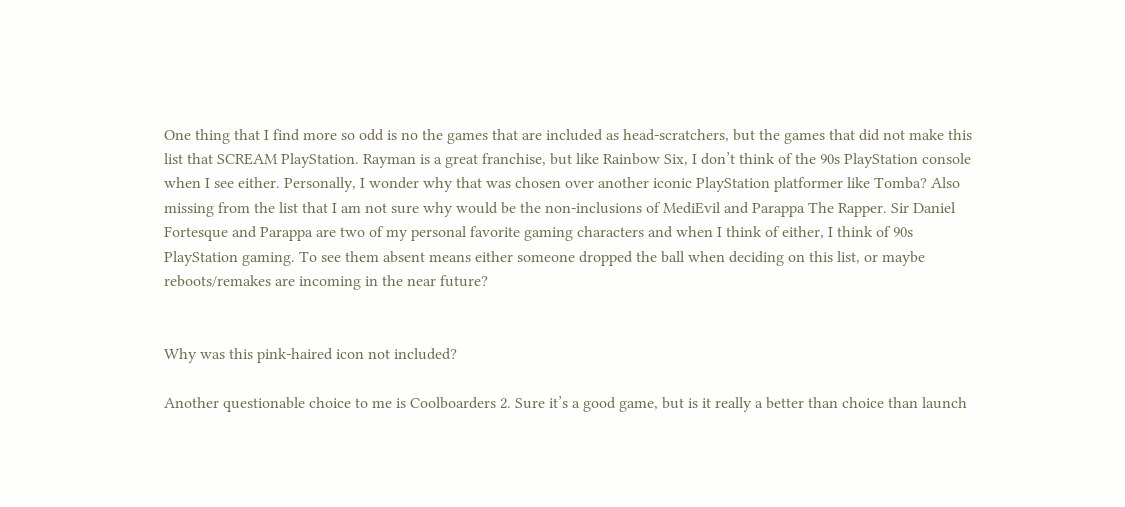One thing that I find more so odd is no the games that are included as head-scratchers, but the games that did not make this list that SCREAM PlayStation. Rayman is a great franchise, but like Rainbow Six, I don’t think of the 90s PlayStation console when I see either. Personally, I wonder why that was chosen over another iconic PlayStation platformer like Tomba? Also missing from the list that I am not sure why would be the non-inclusions of MediEvil and Parappa The Rapper. Sir Daniel Fortesque and Parappa are two of my personal favorite gaming characters and when I think of either, I think of 90s PlayStation gaming. To see them absent means either someone dropped the ball when deciding on this list, or maybe reboots/remakes are incoming in the near future?


Why was this pink-haired icon not included?

Another questionable choice to me is Coolboarders 2. Sure it’s a good game, but is it really a better than choice than launch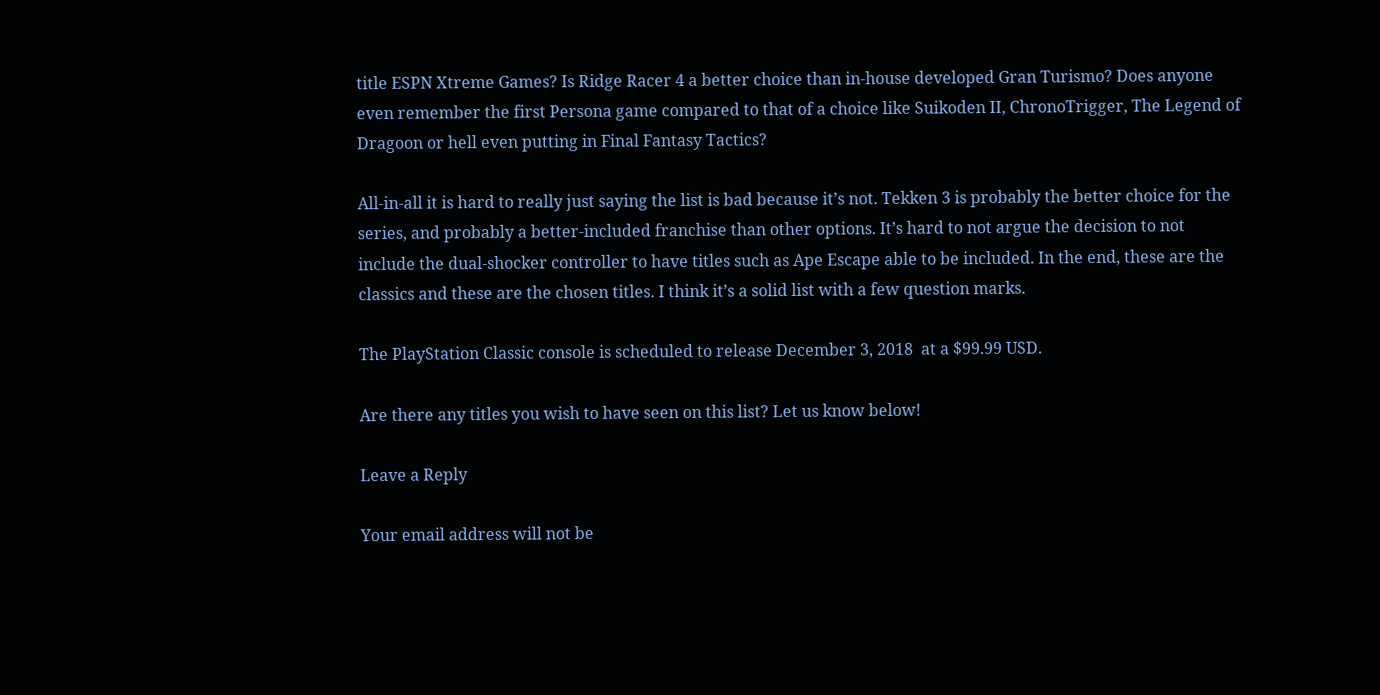title ESPN Xtreme Games? Is Ridge Racer 4 a better choice than in-house developed Gran Turismo? Does anyone even remember the first Persona game compared to that of a choice like Suikoden II, ChronoTrigger, The Legend of Dragoon or hell even putting in Final Fantasy Tactics?

All-in-all it is hard to really just saying the list is bad because it’s not. Tekken 3 is probably the better choice for the series, and probably a better-included franchise than other options. It’s hard to not argue the decision to not include the dual-shocker controller to have titles such as Ape Escape able to be included. In the end, these are the classics and these are the chosen titles. I think it’s a solid list with a few question marks.

The PlayStation Classic console is scheduled to release December 3, 2018  at a $99.99 USD.

Are there any titles you wish to have seen on this list? Let us know below!

Leave a Reply

Your email address will not be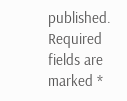published. Required fields are marked *